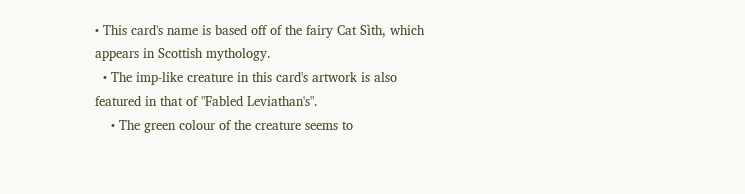• This card's name is based off of the fairy Cat Sìth, which appears in Scottish mythology.
  • The imp-like creature in this card's artwork is also featured in that of "Fabled Leviathan's".
    • The green colour of the creature seems to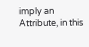imply an Attribute, in this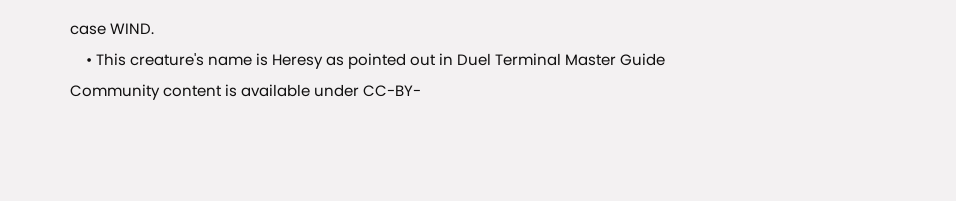case WIND.
    • This creature's name is Heresy as pointed out in Duel Terminal Master Guide
Community content is available under CC-BY-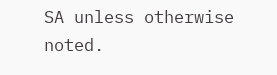SA unless otherwise noted.